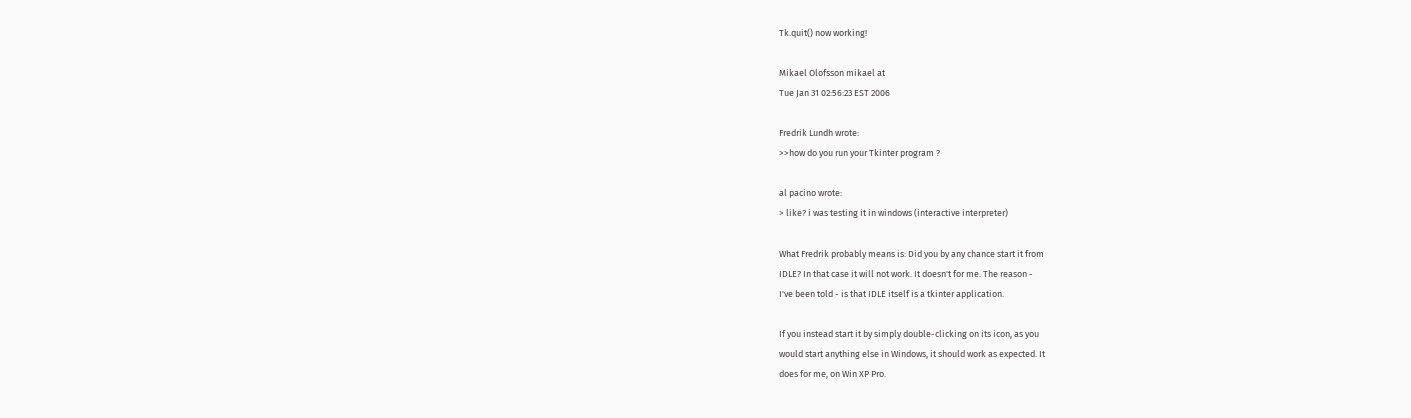Tk.quit() now working!

Mikael Olofsson mikael at
Tue Jan 31 02:56:23 EST 2006

Fredrik Lundh wrote:
>>how do you run your Tkinter program ?

al pacino wrote:
> like? i was testing it in windows (interactive interpreter)

What Fredrik probably means is: Did you by any chance start it from
IDLE? In that case it will not work. It doesn't for me. The reason -
I've been told - is that IDLE itself is a tkinter application.

If you instead start it by simply double-clicking on its icon, as you
would start anything else in Windows, it should work as expected. It
does for me, on Win XP Pro.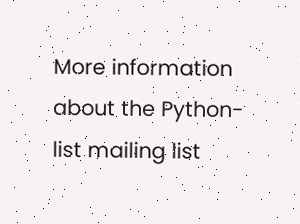More information about the Python-list mailing list